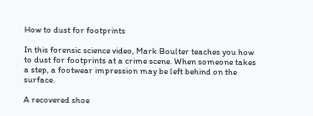How to dust for footprints

In this forensic science video, Mark Boulter teaches you how to dust for footprints at a crime scene. When someone takes a step, a footwear impression may be left behind on the surface.

A recovered shoe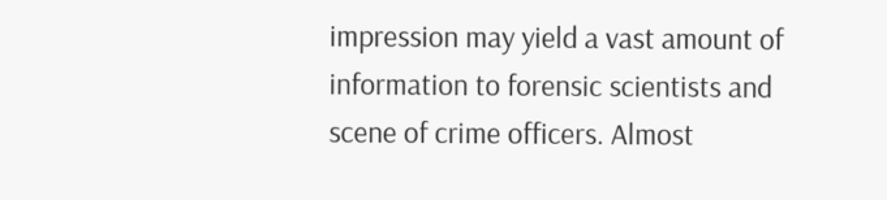impression may yield a vast amount of information to forensic scientists and scene of crime officers. Almost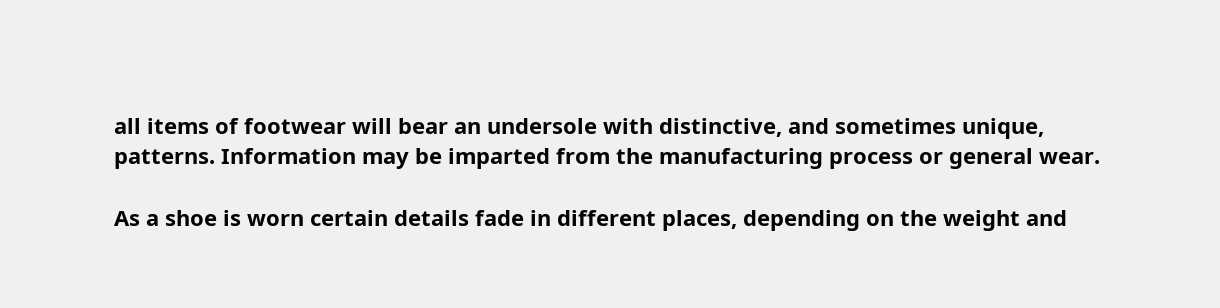all items of footwear will bear an undersole with distinctive, and sometimes unique, patterns. Information may be imparted from the manufacturing process or general wear.

As a shoe is worn certain details fade in different places, depending on the weight and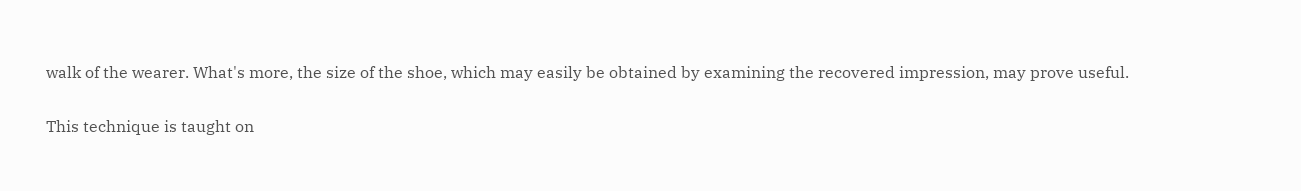walk of the wearer. What's more, the size of the shoe, which may easily be obtained by examining the recovered impression, may prove useful.

This technique is taught on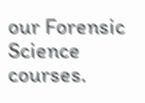our Forensic Science courses.